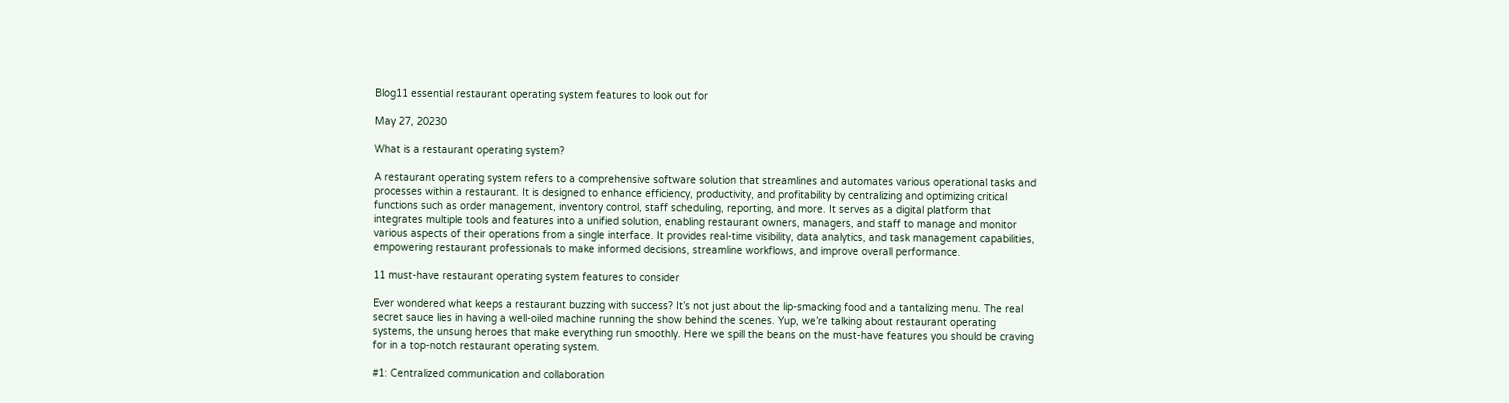Blog11 essential restaurant operating system features to look out for

May 27, 20230

What is a restaurant operating system?

A restaurant operating system refers to a comprehensive software solution that streamlines and automates various operational tasks and processes within a restaurant. It is designed to enhance efficiency, productivity, and profitability by centralizing and optimizing critical functions such as order management, inventory control, staff scheduling, reporting, and more. It serves as a digital platform that integrates multiple tools and features into a unified solution, enabling restaurant owners, managers, and staff to manage and monitor various aspects of their operations from a single interface. It provides real-time visibility, data analytics, and task management capabilities, empowering restaurant professionals to make informed decisions, streamline workflows, and improve overall performance.

11 must-have restaurant operating system features to consider

Ever wondered what keeps a restaurant buzzing with success? It’s not just about the lip-smacking food and a tantalizing menu. The real secret sauce lies in having a well-oiled machine running the show behind the scenes. Yup, we’re talking about restaurant operating systems, the unsung heroes that make everything run smoothly. Here we spill the beans on the must-have features you should be craving for in a top-notch restaurant operating system.

#1: Centralized communication and collaboration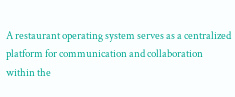A restaurant operating system serves as a centralized platform for communication and collaboration within the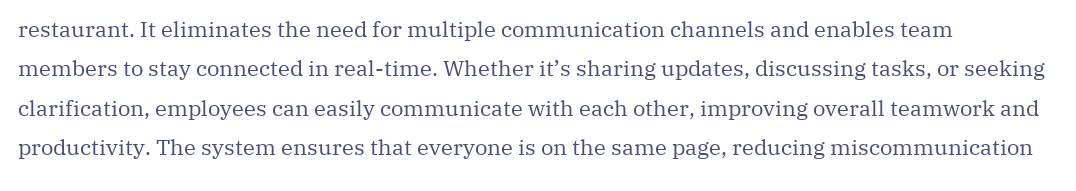restaurant. It eliminates the need for multiple communication channels and enables team members to stay connected in real-time. Whether it’s sharing updates, discussing tasks, or seeking clarification, employees can easily communicate with each other, improving overall teamwork and productivity. The system ensures that everyone is on the same page, reducing miscommunication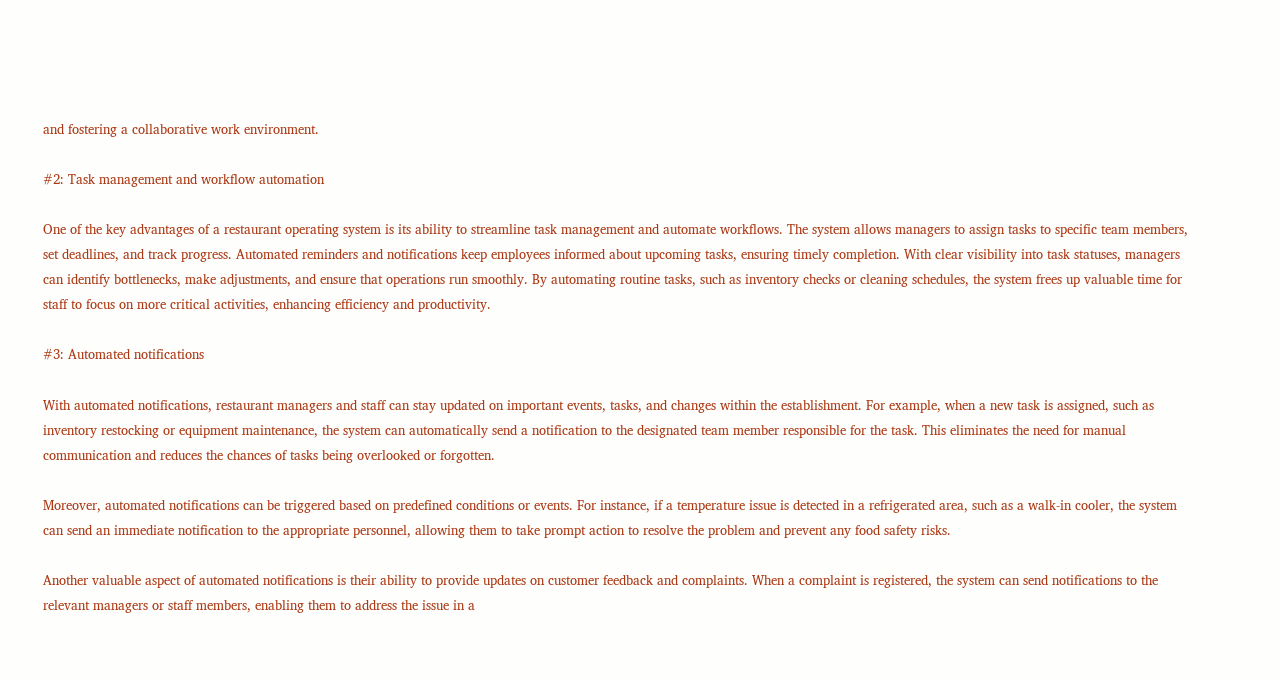and fostering a collaborative work environment.

#2: Task management and workflow automation

One of the key advantages of a restaurant operating system is its ability to streamline task management and automate workflows. The system allows managers to assign tasks to specific team members, set deadlines, and track progress. Automated reminders and notifications keep employees informed about upcoming tasks, ensuring timely completion. With clear visibility into task statuses, managers can identify bottlenecks, make adjustments, and ensure that operations run smoothly. By automating routine tasks, such as inventory checks or cleaning schedules, the system frees up valuable time for staff to focus on more critical activities, enhancing efficiency and productivity.

#3: Automated notifications

With automated notifications, restaurant managers and staff can stay updated on important events, tasks, and changes within the establishment. For example, when a new task is assigned, such as inventory restocking or equipment maintenance, the system can automatically send a notification to the designated team member responsible for the task. This eliminates the need for manual communication and reduces the chances of tasks being overlooked or forgotten.

Moreover, automated notifications can be triggered based on predefined conditions or events. For instance, if a temperature issue is detected in a refrigerated area, such as a walk-in cooler, the system can send an immediate notification to the appropriate personnel, allowing them to take prompt action to resolve the problem and prevent any food safety risks.

Another valuable aspect of automated notifications is their ability to provide updates on customer feedback and complaints. When a complaint is registered, the system can send notifications to the relevant managers or staff members, enabling them to address the issue in a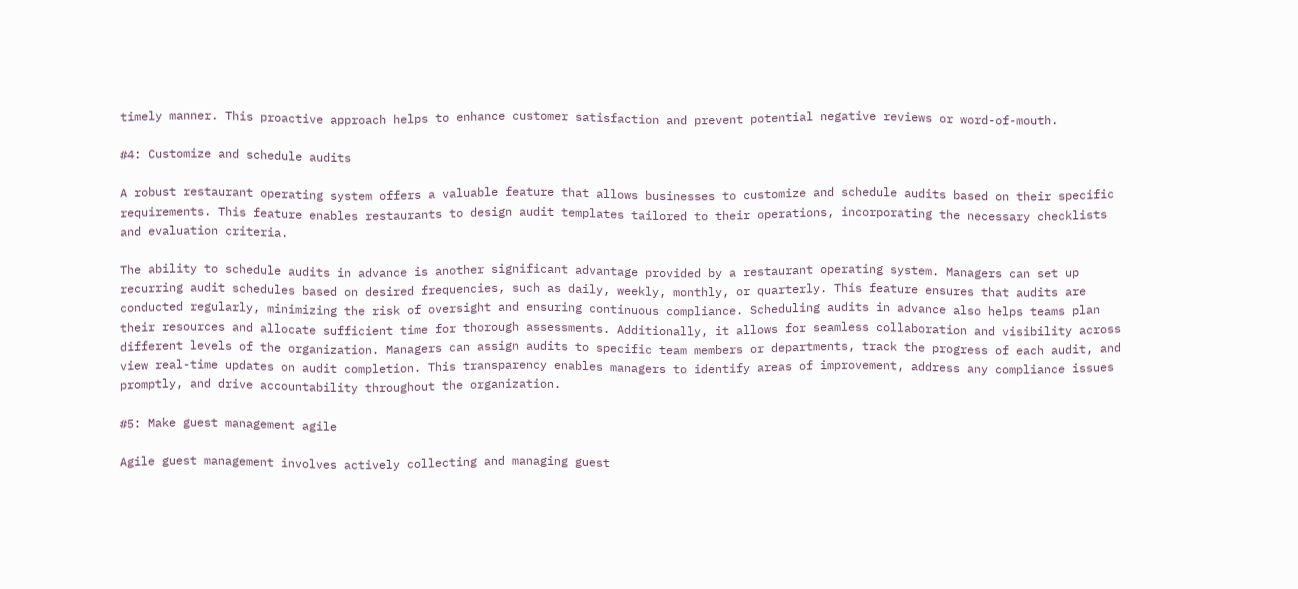timely manner. This proactive approach helps to enhance customer satisfaction and prevent potential negative reviews or word-of-mouth.

#4: Customize and schedule audits

A robust restaurant operating system offers a valuable feature that allows businesses to customize and schedule audits based on their specific requirements. This feature enables restaurants to design audit templates tailored to their operations, incorporating the necessary checklists and evaluation criteria.

The ability to schedule audits in advance is another significant advantage provided by a restaurant operating system. Managers can set up recurring audit schedules based on desired frequencies, such as daily, weekly, monthly, or quarterly. This feature ensures that audits are conducted regularly, minimizing the risk of oversight and ensuring continuous compliance. Scheduling audits in advance also helps teams plan their resources and allocate sufficient time for thorough assessments. Additionally, it allows for seamless collaboration and visibility across different levels of the organization. Managers can assign audits to specific team members or departments, track the progress of each audit, and view real-time updates on audit completion. This transparency enables managers to identify areas of improvement, address any compliance issues promptly, and drive accountability throughout the organization.

#5: Make guest management agile

Agile guest management involves actively collecting and managing guest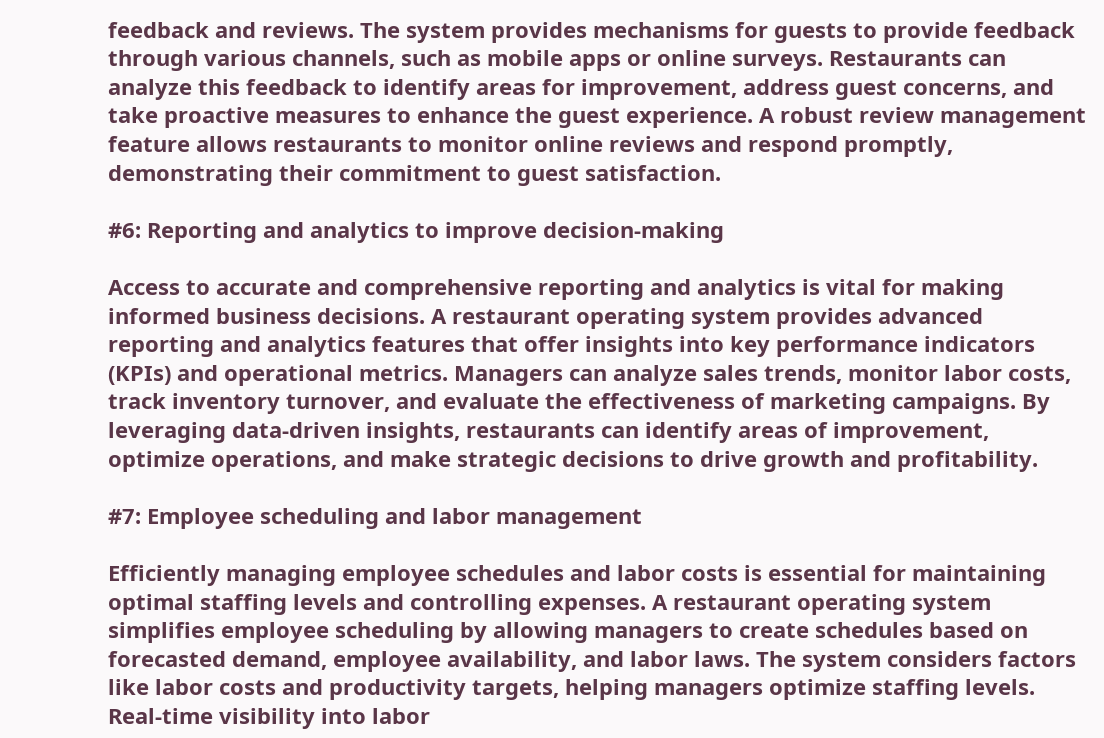feedback and reviews. The system provides mechanisms for guests to provide feedback through various channels, such as mobile apps or online surveys. Restaurants can analyze this feedback to identify areas for improvement, address guest concerns, and take proactive measures to enhance the guest experience. A robust review management feature allows restaurants to monitor online reviews and respond promptly, demonstrating their commitment to guest satisfaction.

#6: Reporting and analytics to improve decision-making

Access to accurate and comprehensive reporting and analytics is vital for making informed business decisions. A restaurant operating system provides advanced reporting and analytics features that offer insights into key performance indicators (KPIs) and operational metrics. Managers can analyze sales trends, monitor labor costs, track inventory turnover, and evaluate the effectiveness of marketing campaigns. By leveraging data-driven insights, restaurants can identify areas of improvement, optimize operations, and make strategic decisions to drive growth and profitability.

#7: Employee scheduling and labor management

Efficiently managing employee schedules and labor costs is essential for maintaining optimal staffing levels and controlling expenses. A restaurant operating system simplifies employee scheduling by allowing managers to create schedules based on forecasted demand, employee availability, and labor laws. The system considers factors like labor costs and productivity targets, helping managers optimize staffing levels. Real-time visibility into labor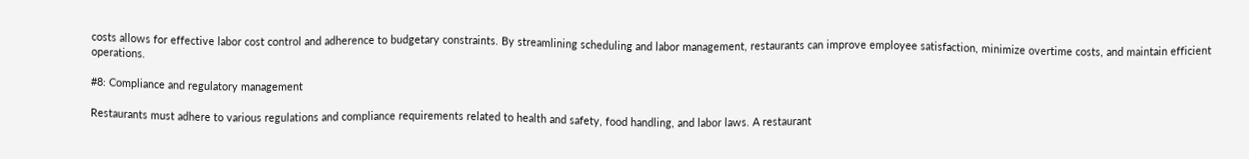costs allows for effective labor cost control and adherence to budgetary constraints. By streamlining scheduling and labor management, restaurants can improve employee satisfaction, minimize overtime costs, and maintain efficient operations.

#8: Compliance and regulatory management

Restaurants must adhere to various regulations and compliance requirements related to health and safety, food handling, and labor laws. A restaurant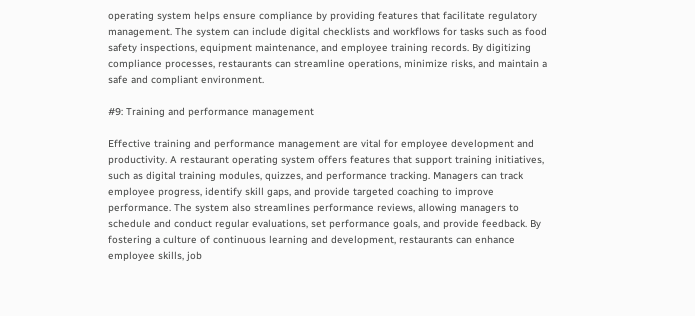operating system helps ensure compliance by providing features that facilitate regulatory management. The system can include digital checklists and workflows for tasks such as food safety inspections, equipment maintenance, and employee training records. By digitizing compliance processes, restaurants can streamline operations, minimize risks, and maintain a safe and compliant environment.

#9: Training and performance management

Effective training and performance management are vital for employee development and productivity. A restaurant operating system offers features that support training initiatives, such as digital training modules, quizzes, and performance tracking. Managers can track employee progress, identify skill gaps, and provide targeted coaching to improve performance. The system also streamlines performance reviews, allowing managers to schedule and conduct regular evaluations, set performance goals, and provide feedback. By fostering a culture of continuous learning and development, restaurants can enhance employee skills, job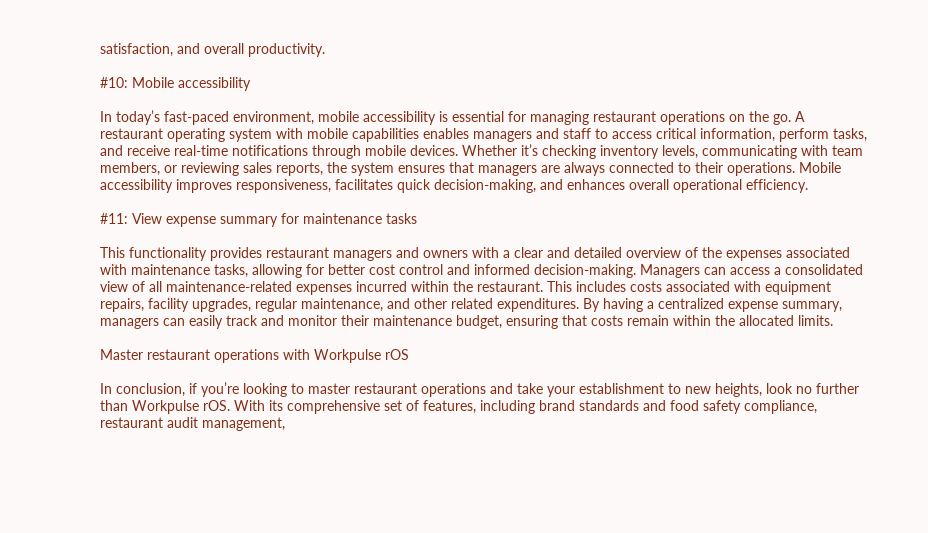satisfaction, and overall productivity.

#10: Mobile accessibility

In today’s fast-paced environment, mobile accessibility is essential for managing restaurant operations on the go. A restaurant operating system with mobile capabilities enables managers and staff to access critical information, perform tasks, and receive real-time notifications through mobile devices. Whether it’s checking inventory levels, communicating with team members, or reviewing sales reports, the system ensures that managers are always connected to their operations. Mobile accessibility improves responsiveness, facilitates quick decision-making, and enhances overall operational efficiency.

#11: View expense summary for maintenance tasks

This functionality provides restaurant managers and owners with a clear and detailed overview of the expenses associated with maintenance tasks, allowing for better cost control and informed decision-making. Managers can access a consolidated view of all maintenance-related expenses incurred within the restaurant. This includes costs associated with equipment repairs, facility upgrades, regular maintenance, and other related expenditures. By having a centralized expense summary, managers can easily track and monitor their maintenance budget, ensuring that costs remain within the allocated limits.

Master restaurant operations with Workpulse rOS

In conclusion, if you’re looking to master restaurant operations and take your establishment to new heights, look no further than Workpulse rOS. With its comprehensive set of features, including brand standards and food safety compliance, restaurant audit management,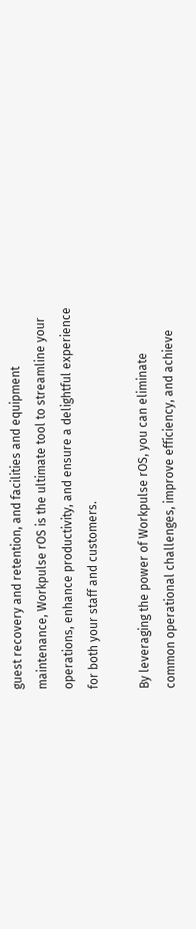guest recovery and retention, and facilities and equipment maintenance, Workpulse rOS is the ultimate tool to streamline your operations, enhance productivity, and ensure a delightful experience for both your staff and customers.

By leveraging the power of Workpulse rOS, you can eliminate common operational challenges, improve efficiency, and achieve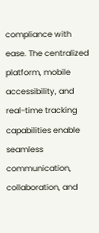compliance with ease. The centralized platform, mobile accessibility, and real-time tracking capabilities enable seamless communication, collaboration, and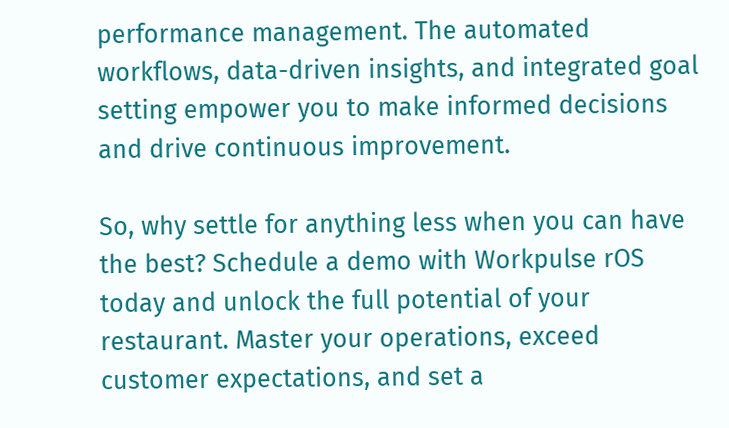performance management. The automated workflows, data-driven insights, and integrated goal setting empower you to make informed decisions and drive continuous improvement.

So, why settle for anything less when you can have the best? Schedule a demo with Workpulse rOS today and unlock the full potential of your restaurant. Master your operations, exceed customer expectations, and set a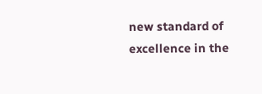new standard of excellence in the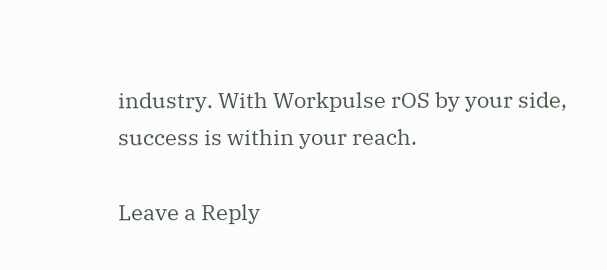industry. With Workpulse rOS by your side, success is within your reach.

Leave a Reply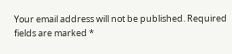Your email address will not be published. Required fields are marked *